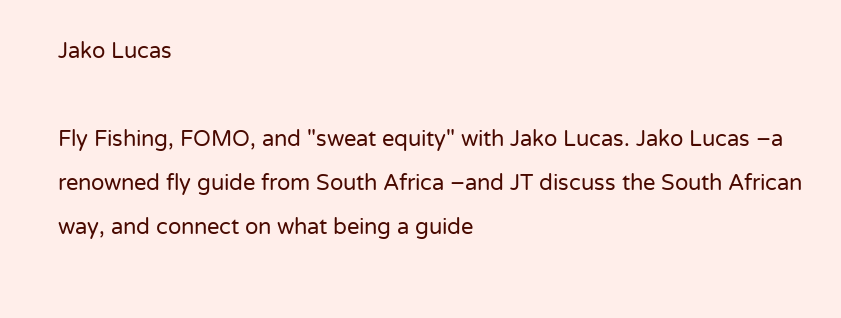Jako Lucas

Fly Fishing, FOMO, and "sweat equity" with Jako Lucas. Jako Lucas –a renowned fly guide from South Africa –and JT discuss the South African way, and connect on what being a guide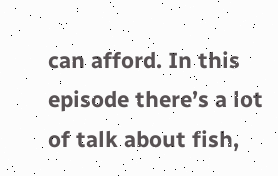can afford. In this episode there’s a lot of talk about fish,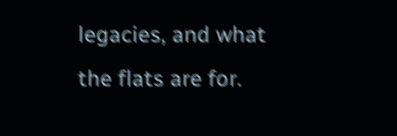legacies, and what the flats are for.